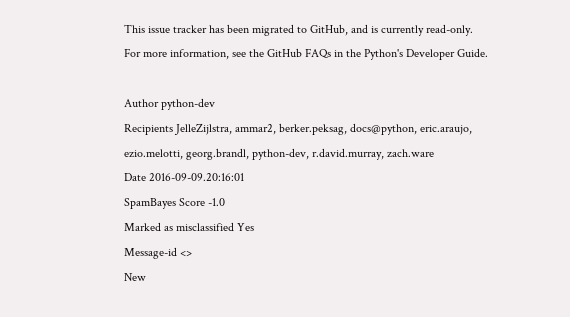This issue tracker has been migrated to GitHub, and is currently read-only.
For more information, see the GitHub FAQs in the Python's Developer Guide.

Author python-dev
Recipients JelleZijlstra, ammar2, berker.peksag, docs@python, eric.araujo, ezio.melotti, georg.brandl, python-dev, r.david.murray, zach.ware
Date 2016-09-09.20:16:01
SpamBayes Score -1.0
Marked as misclassified Yes
Message-id <>
New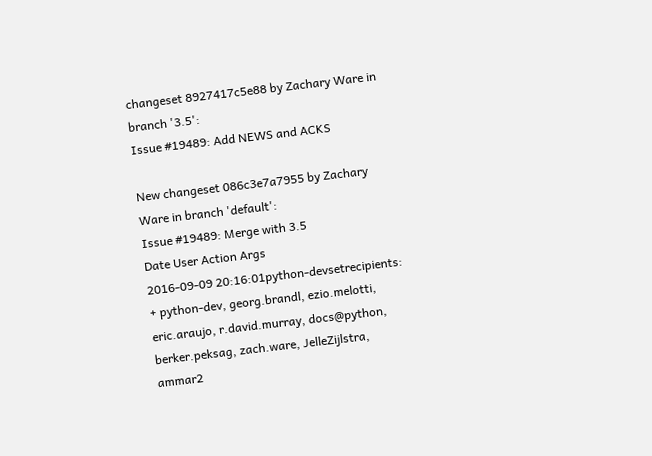changeset 8927417c5e88 by Zachary Ware in branch '3.5':
Issue #19489: Add NEWS and ACKS

New changeset 086c3e7a7955 by Zachary Ware in branch 'default':
Issue #19489: Merge with 3.5
Date User Action Args
2016-09-09 20:16:01python-devsetrecipients: + python-dev, georg.brandl, ezio.melotti, eric.araujo, r.david.murray, docs@python, berker.peksag, zach.ware, JelleZijlstra, ammar2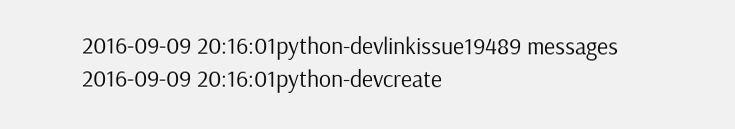2016-09-09 20:16:01python-devlinkissue19489 messages
2016-09-09 20:16:01python-devcreate